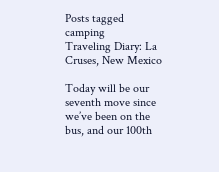Posts tagged camping
Traveling Diary: La Cruses, New Mexico

Today will be our seventh move since we’ve been on the bus, and our 100th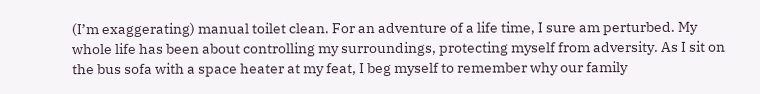(I’m exaggerating) manual toilet clean. For an adventure of a life time, I sure am perturbed. My whole life has been about controlling my surroundings, protecting myself from adversity. As I sit on the bus sofa with a space heater at my feat, I beg myself to remember why our family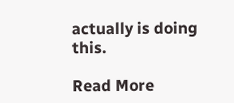actually is doing this.

Read More